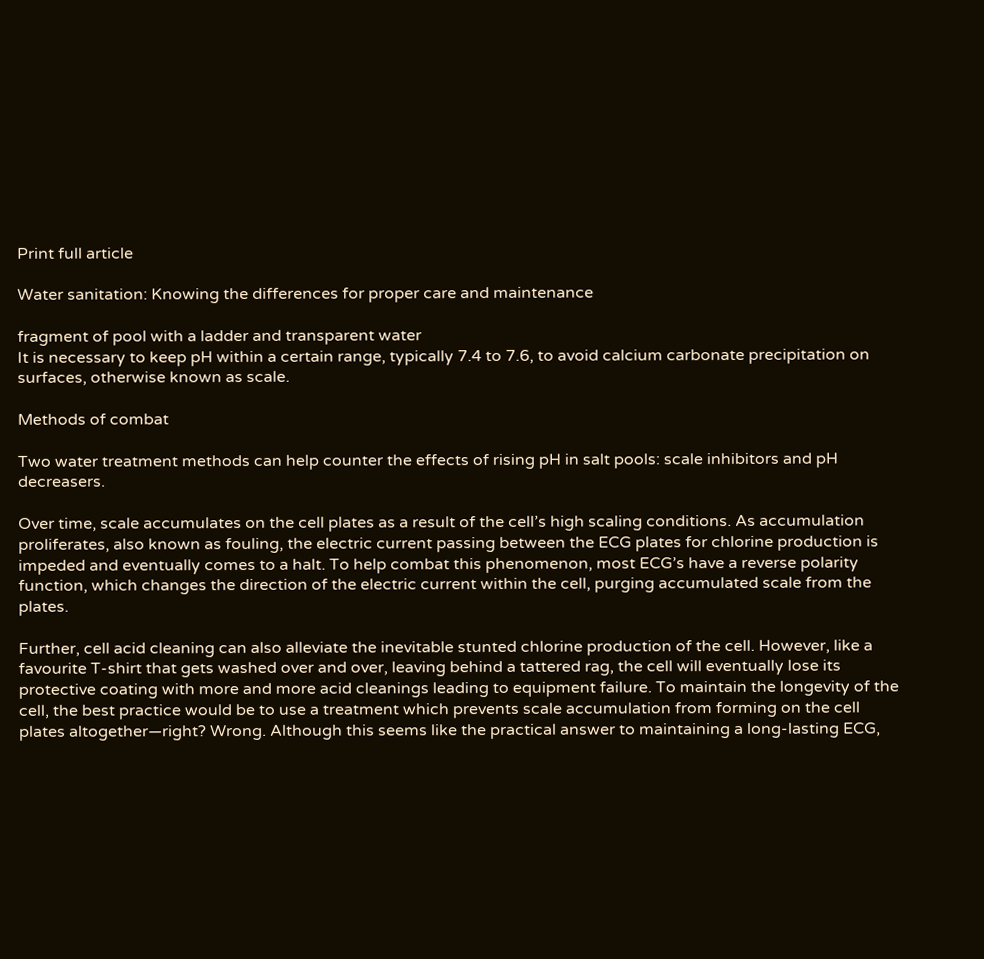Print full article

Water sanitation: Knowing the differences for proper care and maintenance

fragment of pool with a ladder and transparent water
It is necessary to keep pH within a certain range, typically 7.4 to 7.6, to avoid calcium carbonate precipitation on surfaces, otherwise known as scale.

Methods of combat

Two water treatment methods can help counter the effects of rising pH in salt pools: scale inhibitors and pH decreasers.

Over time, scale accumulates on the cell plates as a result of the cell’s high scaling conditions. As accumulation proliferates, also known as fouling, the electric current passing between the ECG plates for chlorine production is impeded and eventually comes to a halt. To help combat this phenomenon, most ECG’s have a reverse polarity function, which changes the direction of the electric current within the cell, purging accumulated scale from the plates.

Further, cell acid cleaning can also alleviate the inevitable stunted chlorine production of the cell. However, like a favourite T-shirt that gets washed over and over, leaving behind a tattered rag, the cell will eventually lose its protective coating with more and more acid cleanings leading to equipment failure. To maintain the longevity of the cell, the best practice would be to use a treatment which prevents scale accumulation from forming on the cell plates altogether—right? Wrong. Although this seems like the practical answer to maintaining a long-lasting ECG,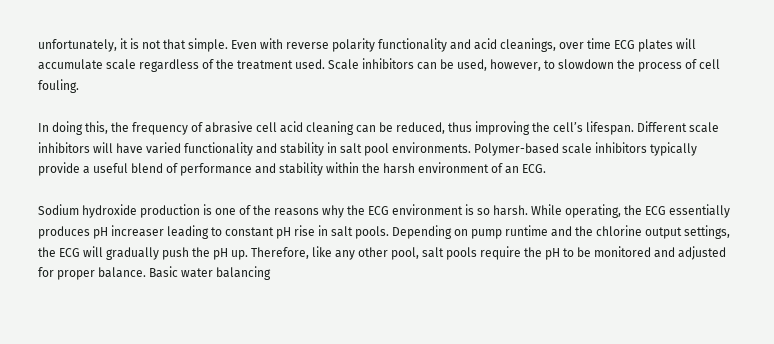unfortunately, it is not that simple. Even with reverse polarity functionality and acid cleanings, over time ECG plates will accumulate scale regardless of the treatment used. Scale inhibitors can be used, however, to slowdown the process of cell fouling.

In doing this, the frequency of abrasive cell acid cleaning can be reduced, thus improving the cell’s lifespan. Different scale inhibitors will have varied functionality and stability in salt pool environments. Polymer-based scale inhibitors typically provide a useful blend of performance and stability within the harsh environment of an ECG.

Sodium hydroxide production is one of the reasons why the ECG environment is so harsh. While operating, the ECG essentially produces pH increaser leading to constant pH rise in salt pools. Depending on pump runtime and the chlorine output settings, the ECG will gradually push the pH up. Therefore, like any other pool, salt pools require the pH to be monitored and adjusted for proper balance. Basic water balancing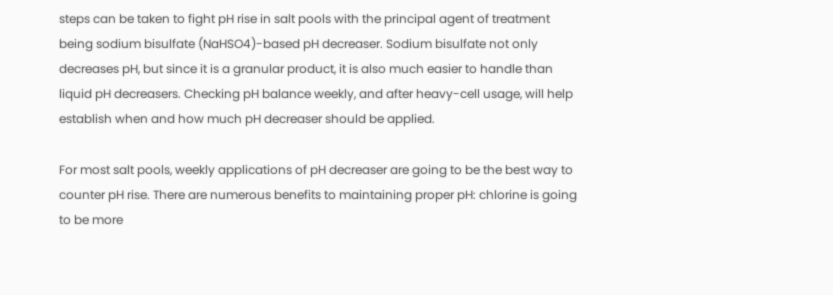steps can be taken to fight pH rise in salt pools with the principal agent of treatment being sodium bisulfate (NaHSO4)-based pH decreaser. Sodium bisulfate not only decreases pH, but since it is a granular product, it is also much easier to handle than liquid pH decreasers. Checking pH balance weekly, and after heavy-cell usage, will help establish when and how much pH decreaser should be applied.

For most salt pools, weekly applications of pH decreaser are going to be the best way to counter pH rise. There are numerous benefits to maintaining proper pH: chlorine is going to be more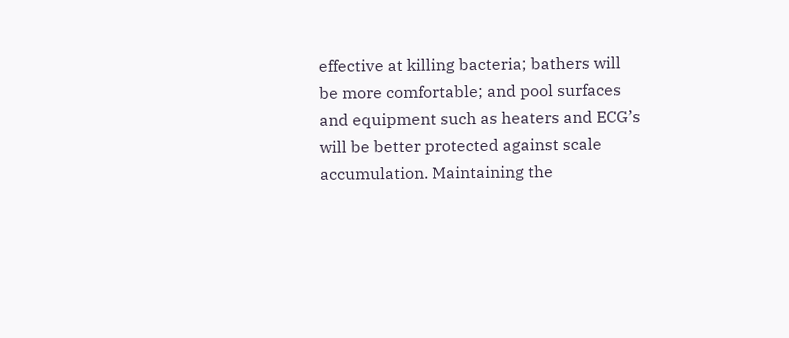effective at killing bacteria; bathers will be more comfortable; and pool surfaces and equipment such as heaters and ECG’s will be better protected against scale accumulation. Maintaining the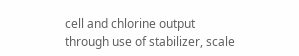cell and chlorine output through use of stabilizer, scale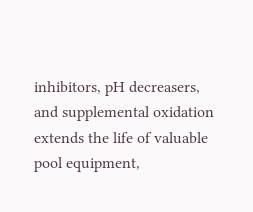inhibitors, pH decreasers, and supplemental oxidation extends the life of valuable pool equipment,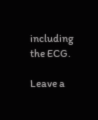including the ECG.

Leave a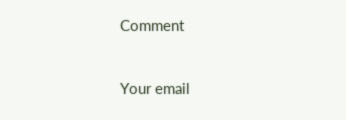Comment


Your email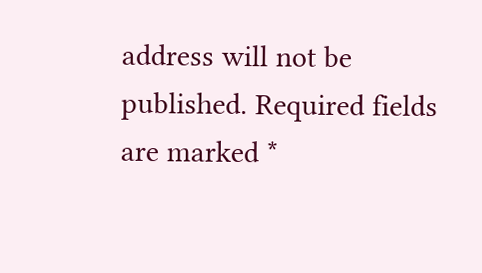address will not be published. Required fields are marked *